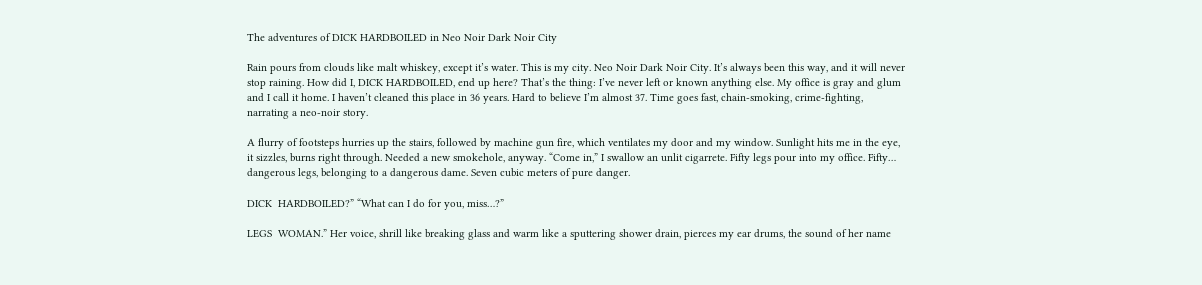The adventures of DICK HARDBOILED in Neo Noir Dark Noir City

Rain pours from clouds like malt whiskey, except it’s water. This is my city. Neo Noir Dark Noir City. It’s always been this way, and it will never stop raining. How did I, DICK HARDBOILED, end up here? That’s the thing: I’ve never left or known anything else. My office is gray and glum and I call it home. I haven’t cleaned this place in 36 years. Hard to believe I’m almost 37. Time goes fast, chain-smoking, crime-fighting, narrating a neo-noir story.

A flurry of footsteps hurries up the stairs, followed by machine gun fire, which ventilates my door and my window. Sunlight hits me in the eye, it sizzles, burns right through. Needed a new smokehole, anyway. “Come in,” I swallow an unlit cigarrete. Fifty legs pour into my office. Fifty… dangerous legs, belonging to a dangerous dame. Seven cubic meters of pure danger.

DICK  HARDBOILED?” “What can I do for you, miss…?”

LEGS  WOMAN.” Her voice, shrill like breaking glass and warm like a sputtering shower drain, pierces my ear drums, the sound of her name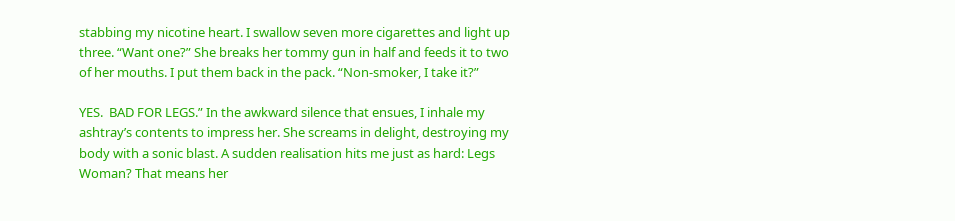stabbing my nicotine heart. I swallow seven more cigarettes and light up three. “Want one?” She breaks her tommy gun in half and feeds it to two of her mouths. I put them back in the pack. “Non-smoker, I take it?”

YES.  BAD FOR LEGS.” In the awkward silence that ensues, I inhale my ashtray’s contents to impress her. She screams in delight, destroying my body with a sonic blast. A sudden realisation hits me just as hard: Legs Woman? That means her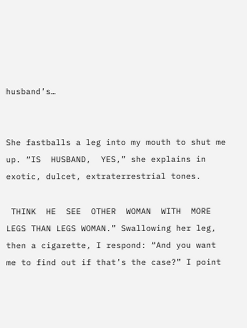husband’s…


She fastballs a leg into my mouth to shut me up. “IS  HUSBAND,  YES,” she explains in exotic, dulcet, extraterrestrial tones.

 THINK  HE  SEE  OTHER  WOMAN  WITH  MORE  LEGS THAN LEGS WOMAN.” Swallowing her leg, then a cigarette, I respond: “And you want me to find out if that’s the case?” I point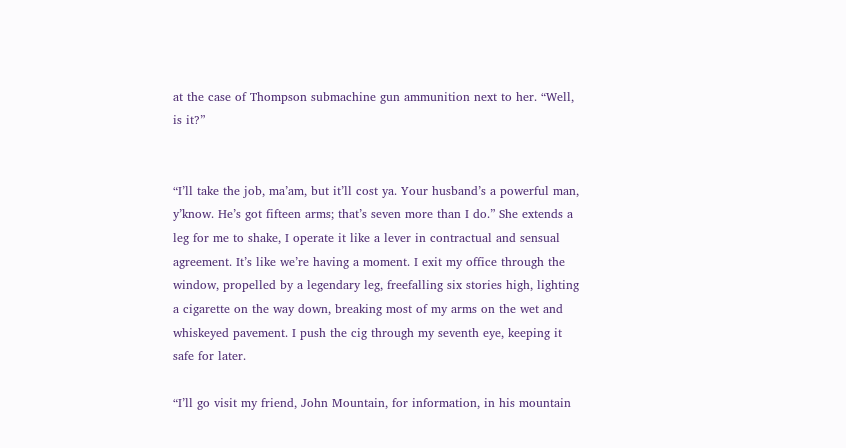at the case of Thompson submachine gun ammunition next to her. “Well, is it?”


“I’ll take the job, ma’am, but it’ll cost ya. Your husband’s a powerful man, y’know. He’s got fifteen arms; that’s seven more than I do.” She extends a leg for me to shake, I operate it like a lever in contractual and sensual agreement. It’s like we’re having a moment. I exit my office through the window, propelled by a legendary leg, freefalling six stories high, lighting a cigarette on the way down, breaking most of my arms on the wet and whiskeyed pavement. I push the cig through my seventh eye, keeping it safe for later.

“I’ll go visit my friend, John Mountain, for information, in his mountain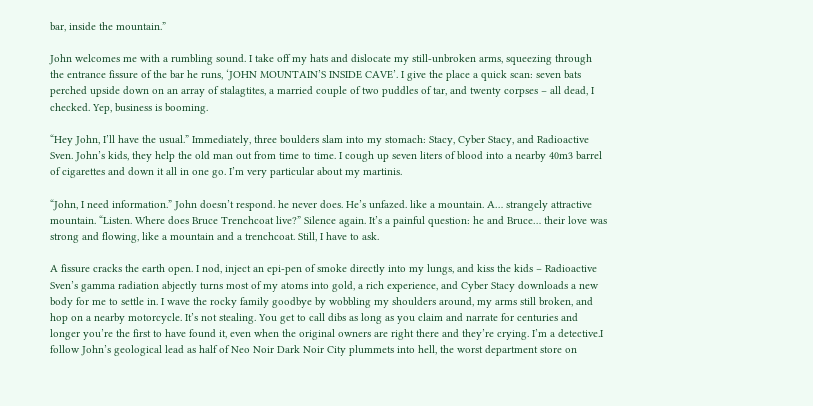bar, inside the mountain.”

John welcomes me with a rumbling sound. I take off my hats and dislocate my still-unbroken arms, squeezing through the entrance fissure of the bar he runs, ‘JOHN MOUNTAIN’S INSIDE CAVE’. I give the place a quick scan: seven bats perched upside down on an array of stalagtites, a married couple of two puddles of tar, and twenty corpses – all dead, I checked. Yep, business is booming.

“Hey John, I’ll have the usual.” Immediately, three boulders slam into my stomach: Stacy, Cyber Stacy, and Radioactive Sven. John’s kids, they help the old man out from time to time. I cough up seven liters of blood into a nearby 40m3 barrel of cigarettes and down it all in one go. I’m very particular about my martinis.

“John, I need information.” John doesn’t respond. he never does. He’s unfazed. like a mountain. A… strangely attractive mountain. “Listen. Where does Bruce Trenchcoat live?” Silence again. It’s a painful question: he and Bruce… their love was strong and flowing, like a mountain and a trenchcoat. Still, I have to ask.

A fissure cracks the earth open. I nod, inject an epi-pen of smoke directly into my lungs, and kiss the kids – Radioactive Sven’s gamma radiation abjectly turns most of my atoms into gold, a rich experience, and Cyber Stacy downloads a new body for me to settle in. I wave the rocky family goodbye by wobbling my shoulders around, my arms still broken, and hop on a nearby motorcycle. It’s not stealing. You get to call dibs as long as you claim and narrate for centuries and longer you’re the first to have found it, even when the original owners are right there and they’re crying. I’m a detective.I follow John’s geological lead as half of Neo Noir Dark Noir City plummets into hell, the worst department store on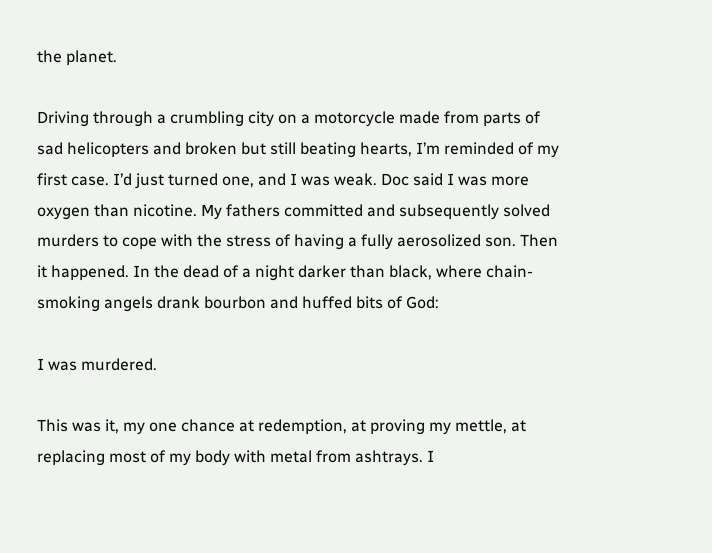the planet.

Driving through a crumbling city on a motorcycle made from parts of sad helicopters and broken but still beating hearts, I’m reminded of my first case. I’d just turned one, and I was weak. Doc said I was more oxygen than nicotine. My fathers committed and subsequently solved murders to cope with the stress of having a fully aerosolized son. Then it happened. In the dead of a night darker than black, where chain-smoking angels drank bourbon and huffed bits of God:

I was murdered.

This was it, my one chance at redemption, at proving my mettle, at replacing most of my body with metal from ashtrays. I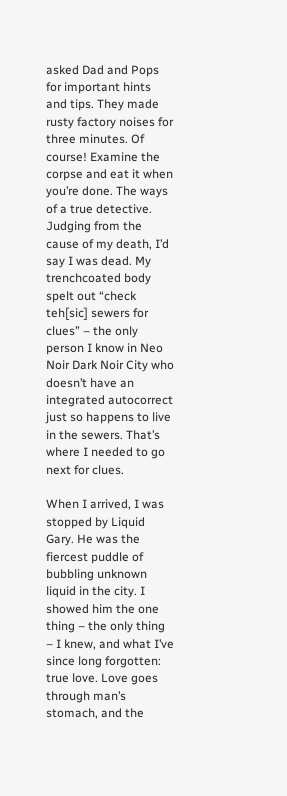asked Dad and Pops for important hints and tips. They made rusty factory noises for three minutes. Of course! Examine the corpse and eat it when you’re done. The ways of a true detective. Judging from the cause of my death, I’d say I was dead. My trenchcoated body spelt out “check teh[sic] sewers for clues” – the only person I know in Neo Noir Dark Noir City who doesn’t have an integrated autocorrect just so happens to live in the sewers. That’s where I needed to go next for clues.

When I arrived, I was stopped by Liquid Gary. He was the fiercest puddle of bubbling unknown liquid in the city. I showed him the one thing – the only thing – I knew, and what I’ve since long forgotten: true love. Love goes through man’s stomach, and the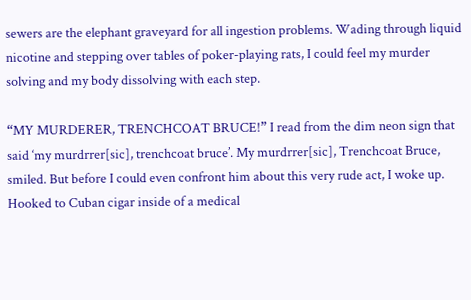sewers are the elephant graveyard for all ingestion problems. Wading through liquid nicotine and stepping over tables of poker-playing rats, I could feel my murder solving and my body dissolving with each step.

“MY MURDERER, TRENCHCOAT BRUCE!” I read from the dim neon sign that said ‘my murdrrer[sic], trenchcoat bruce’. My murdrrer[sic], Trenchcoat Bruce, smiled. But before I could even confront him about this very rude act, I woke up. Hooked to Cuban cigar inside of a medical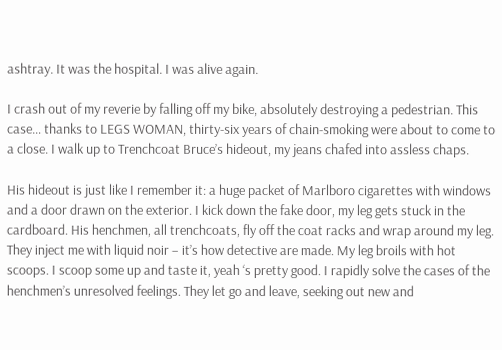ashtray. It was the hospital. I was alive again.

I crash out of my reverie by falling off my bike, absolutely destroying a pedestrian. This case… thanks to LEGS WOMAN, thirty-six years of chain-smoking were about to come to a close. I walk up to Trenchcoat Bruce’s hideout, my jeans chafed into assless chaps.

His hideout is just like I remember it: a huge packet of Marlboro cigarettes with windows and a door drawn on the exterior. I kick down the fake door, my leg gets stuck in the cardboard. His henchmen, all trenchcoats, fly off the coat racks and wrap around my leg. They inject me with liquid noir – it’s how detective are made. My leg broils with hot scoops. I scoop some up and taste it, yeah ‘s pretty good. I rapidly solve the cases of the henchmen’s unresolved feelings. They let go and leave, seeking out new and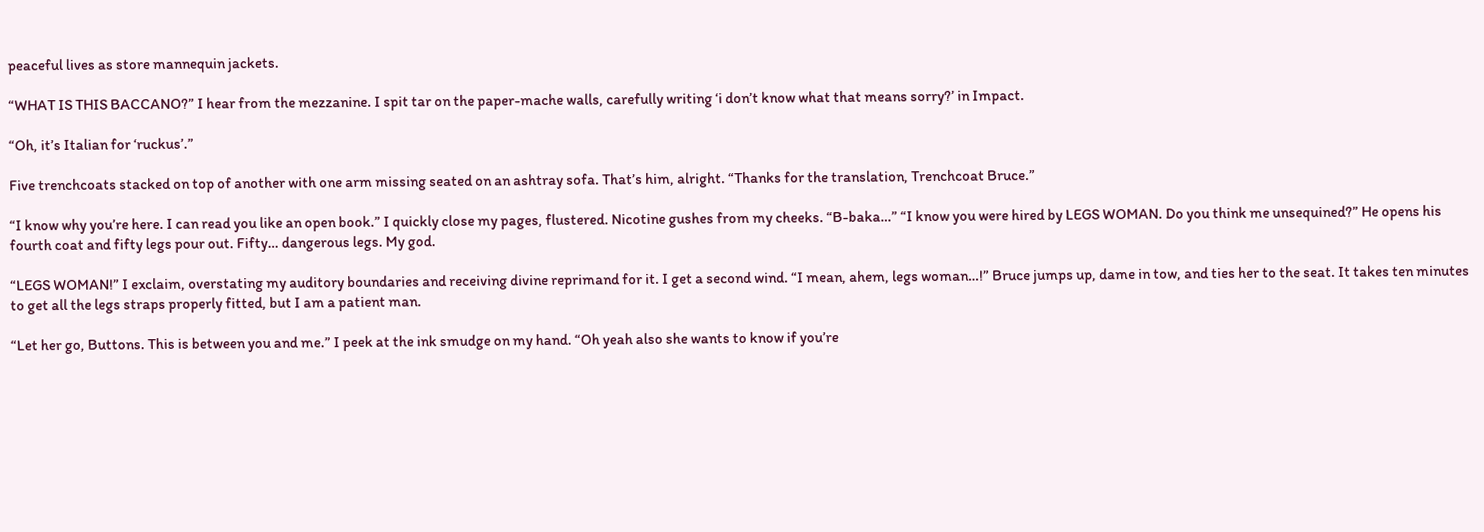peaceful lives as store mannequin jackets.

“WHAT IS THIS BACCANO?” I hear from the mezzanine. I spit tar on the paper-mache walls, carefully writing ‘i don’t know what that means sorry?’ in Impact.

“Oh, it’s Italian for ‘ruckus’.”

Five trenchcoats stacked on top of another with one arm missing seated on an ashtray sofa. That’s him, alright. “Thanks for the translation, Trenchcoat Bruce.”

“I know why you’re here. I can read you like an open book.” I quickly close my pages, flustered. Nicotine gushes from my cheeks. “B-baka…” “I know you were hired by LEGS WOMAN. Do you think me unsequined?” He opens his fourth coat and fifty legs pour out. Fifty… dangerous legs. My god.

“LEGS WOMAN!” I exclaim, overstating my auditory boundaries and receiving divine reprimand for it. I get a second wind. “I mean, ahem, legs woman…!” Bruce jumps up, dame in tow, and ties her to the seat. It takes ten minutes to get all the legs straps properly fitted, but I am a patient man.

“Let her go, Buttons. This is between you and me.” I peek at the ink smudge on my hand. “Oh yeah also she wants to know if you’re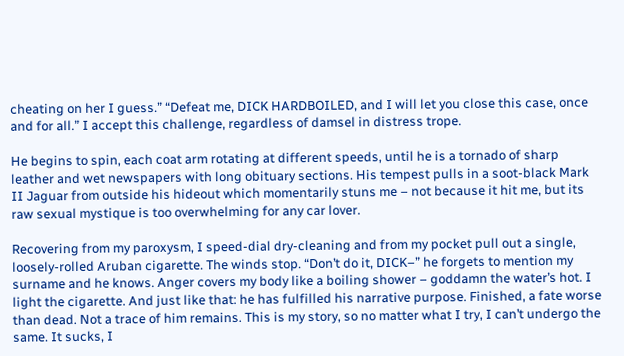cheating on her I guess.” “Defeat me, DICK HARDBOILED, and I will let you close this case, once and for all.” I accept this challenge, regardless of damsel in distress trope.

He begins to spin, each coat arm rotating at different speeds, until he is a tornado of sharp leather and wet newspapers with long obituary sections. His tempest pulls in a soot-black Mark II Jaguar from outside his hideout which momentarily stuns me – not because it hit me, but its raw sexual mystique is too overwhelming for any car lover.

Recovering from my paroxysm, I speed-dial dry-cleaning and from my pocket pull out a single, loosely-rolled Aruban cigarette. The winds stop. “Don’t do it, DICK–” he forgets to mention my surname and he knows. Anger covers my body like a boiling shower – goddamn the water’s hot. I light the cigarette. And just like that: he has fulfilled his narrative purpose. Finished, a fate worse than dead. Not a trace of him remains. This is my story, so no matter what I try, I can’t undergo the same. It sucks, I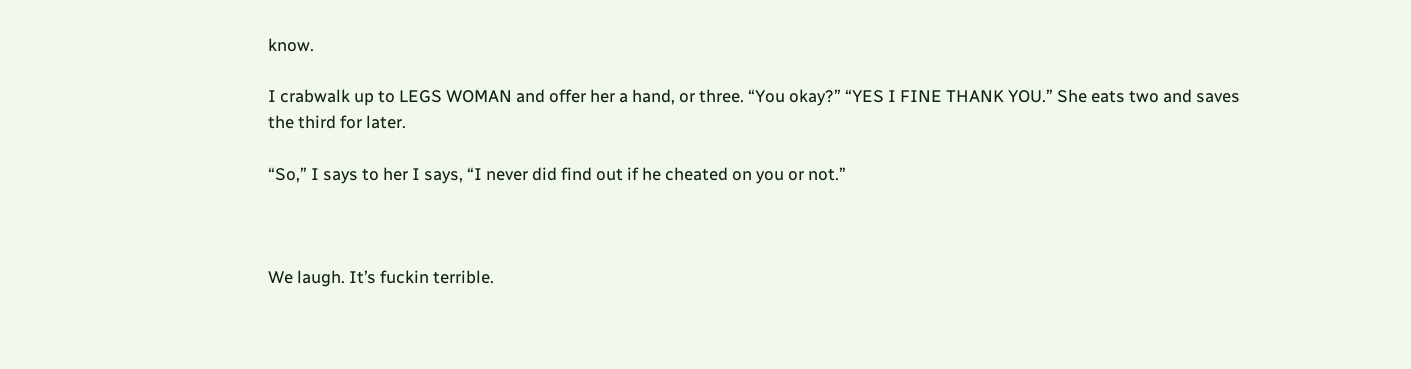know.

I crabwalk up to LEGS WOMAN and offer her a hand, or three. “You okay?” “YES I FINE THANK YOU.” She eats two and saves the third for later.

“So,” I says to her I says, “I never did find out if he cheated on you or not.”



We laugh. It’s fuckin terrible.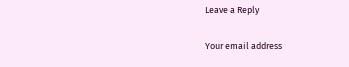Leave a Reply

Your email address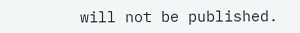will not be published.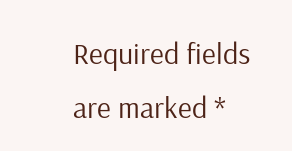Required fields are marked *